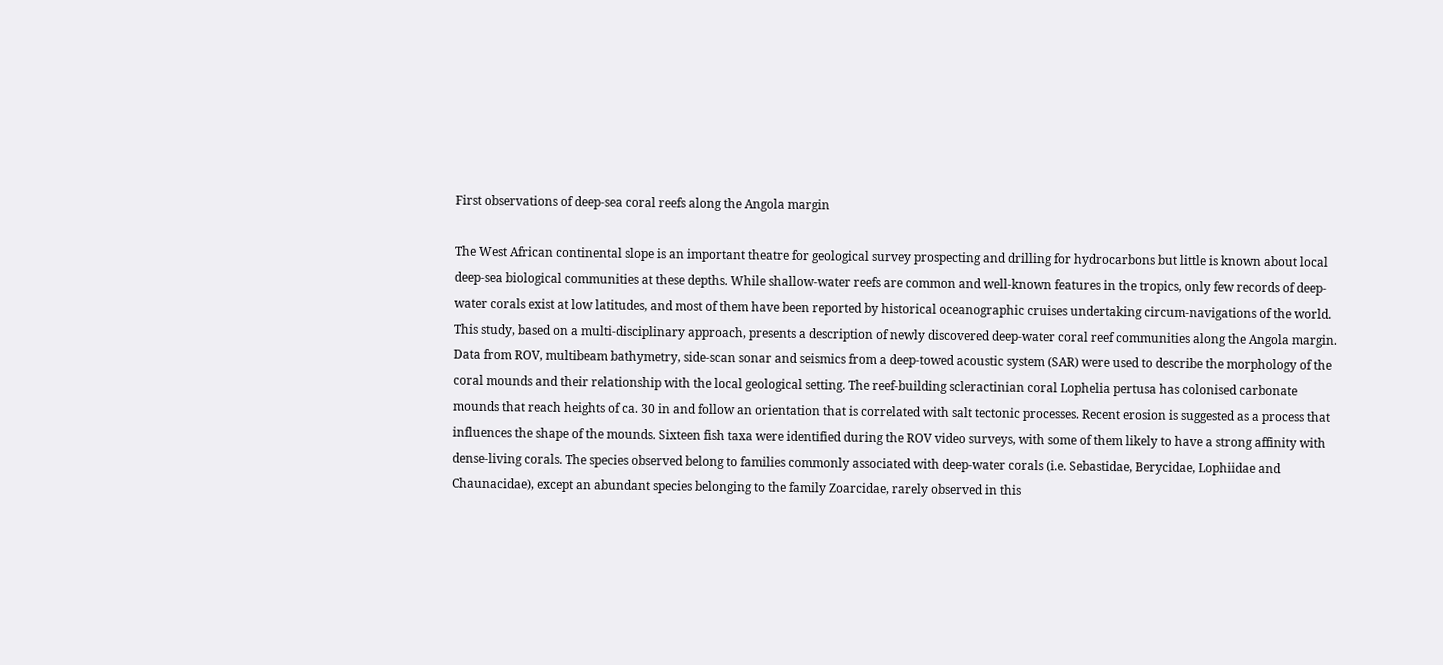First observations of deep-sea coral reefs along the Angola margin

The West African continental slope is an important theatre for geological survey prospecting and drilling for hydrocarbons but little is known about local deep-sea biological communities at these depths. While shallow-water reefs are common and well-known features in the tropics, only few records of deep-water corals exist at low latitudes, and most of them have been reported by historical oceanographic cruises undertaking circum-navigations of the world. This study, based on a multi-disciplinary approach, presents a description of newly discovered deep-water coral reef communities along the Angola margin. Data from ROV, multibeam bathymetry, side-scan sonar and seismics from a deep-towed acoustic system (SAR) were used to describe the morphology of the coral mounds and their relationship with the local geological setting. The reef-building scleractinian coral Lophelia pertusa has colonised carbonate mounds that reach heights of ca. 30 in and follow an orientation that is correlated with salt tectonic processes. Recent erosion is suggested as a process that influences the shape of the mounds. Sixteen fish taxa were identified during the ROV video surveys, with some of them likely to have a strong affinity with dense-living corals. The species observed belong to families commonly associated with deep-water corals (i.e. Sebastidae, Berycidae, Lophiidae and Chaunacidae), except an abundant species belonging to the family Zoarcidae, rarely observed in this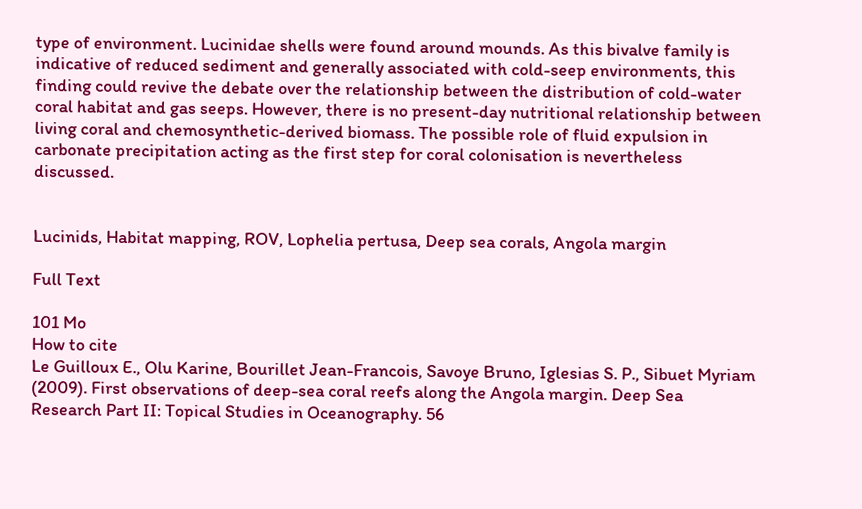type of environment. Lucinidae shells were found around mounds. As this bivalve family is indicative of reduced sediment and generally associated with cold-seep environments, this finding could revive the debate over the relationship between the distribution of cold-water coral habitat and gas seeps. However, there is no present-day nutritional relationship between living coral and chemosynthetic-derived biomass. The possible role of fluid expulsion in carbonate precipitation acting as the first step for coral colonisation is nevertheless discussed.


Lucinids, Habitat mapping, ROV, Lophelia pertusa, Deep sea corals, Angola margin

Full Text

101 Mo
How to cite
Le Guilloux E., Olu Karine, Bourillet Jean-Francois, Savoye Bruno, Iglesias S. P., Sibuet Myriam (2009). First observations of deep-sea coral reefs along the Angola margin. Deep Sea Research Part II: Topical Studies in Oceanography. 56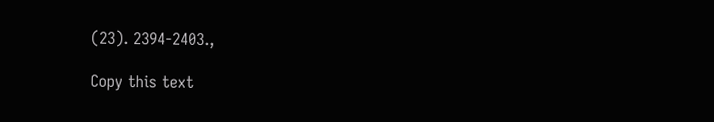(23). 2394-2403.,

Copy this text